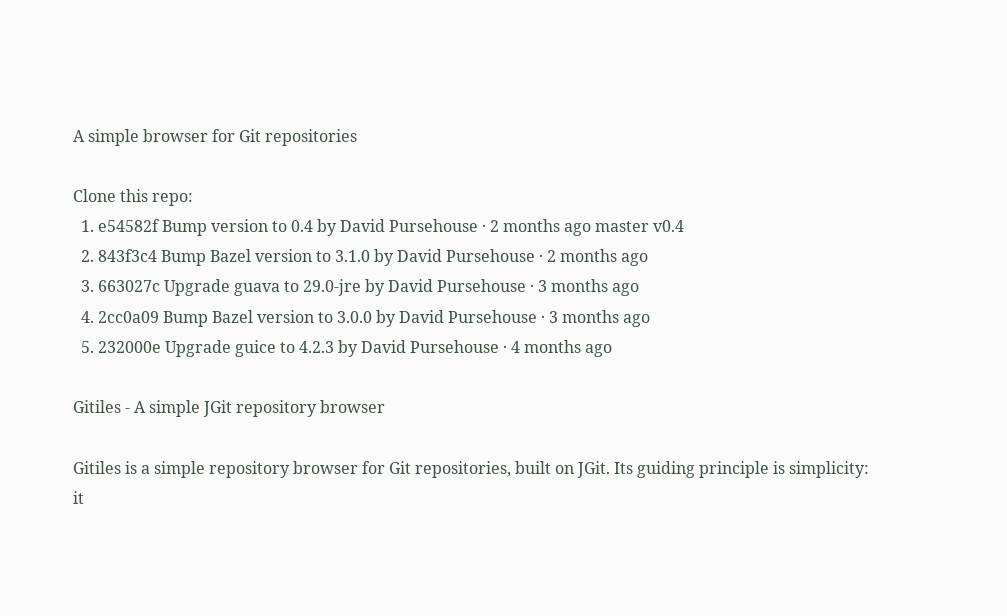A simple browser for Git repositories

Clone this repo:
  1. e54582f Bump version to 0.4 by David Pursehouse · 2 months ago master v0.4
  2. 843f3c4 Bump Bazel version to 3.1.0 by David Pursehouse · 2 months ago
  3. 663027c Upgrade guava to 29.0-jre by David Pursehouse · 3 months ago
  4. 2cc0a09 Bump Bazel version to 3.0.0 by David Pursehouse · 3 months ago
  5. 232000e Upgrade guice to 4.2.3 by David Pursehouse · 4 months ago

Gitiles - A simple JGit repository browser

Gitiles is a simple repository browser for Git repositories, built on JGit. Its guiding principle is simplicity: it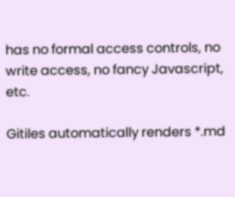has no formal access controls, no write access, no fancy Javascript, etc.

Gitiles automatically renders *.md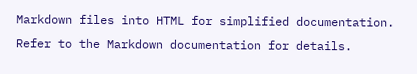Markdown files into HTML for simplified documentation. Refer to the Markdown documentation for details.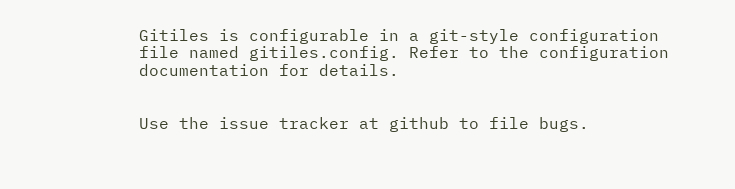Gitiles is configurable in a git-style configuration file named gitiles.config. Refer to the configuration documentation for details.


Use the issue tracker at github to file bugs.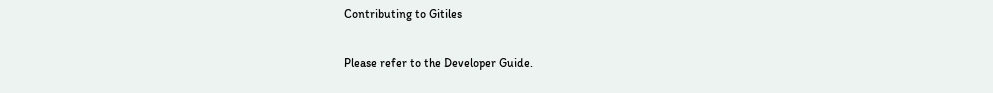Contributing to Gitiles

Please refer to the Developer Guide.